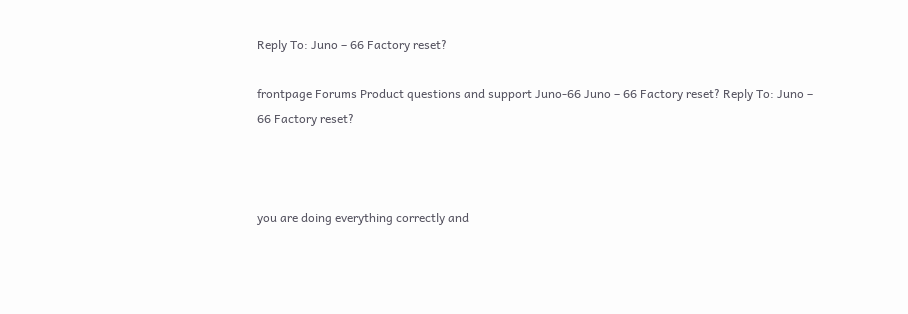Reply To: Juno – 66 Factory reset?

frontpage Forums Product questions and support Juno-66 Juno – 66 Factory reset? Reply To: Juno – 66 Factory reset?



you are doing everything correctly and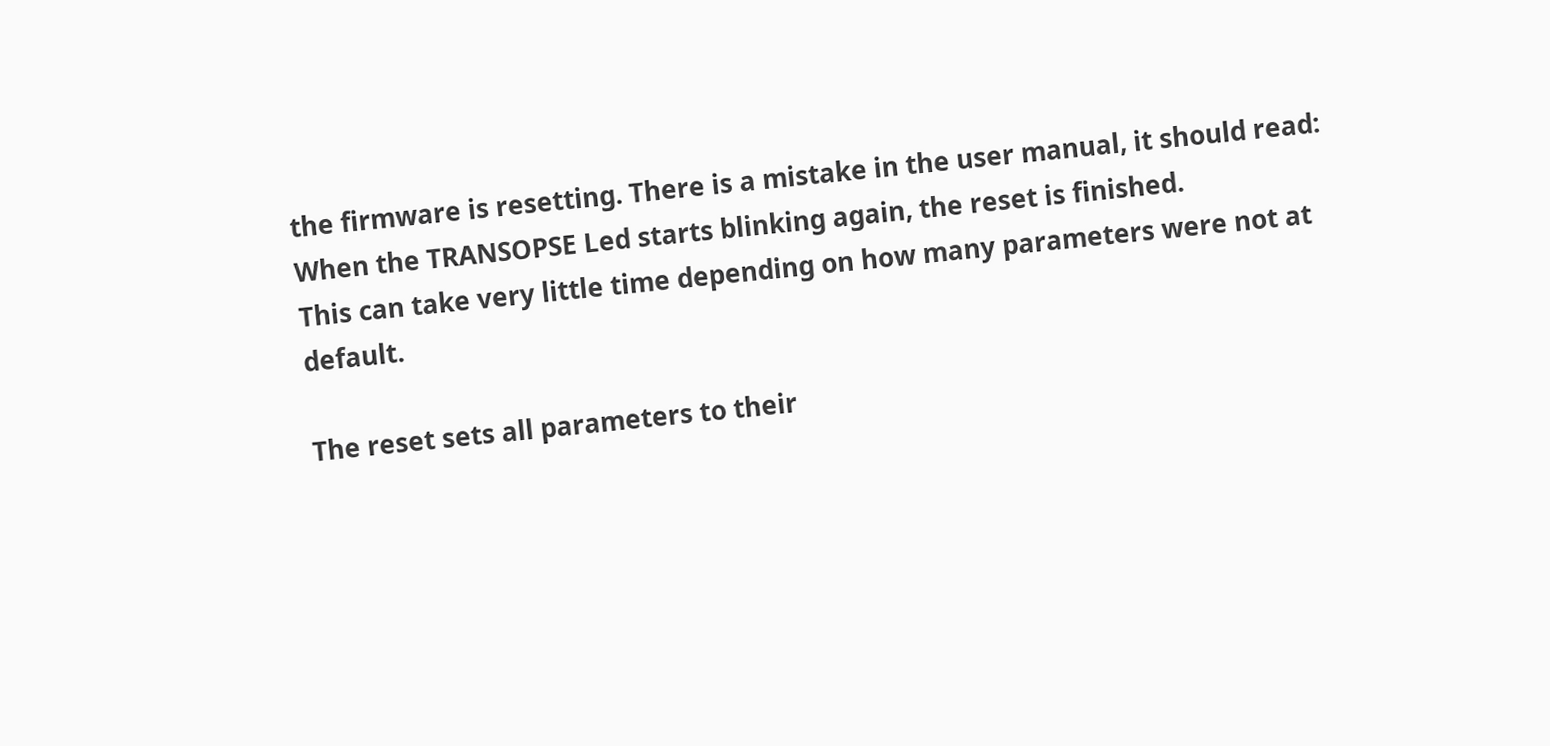the firmware is resetting. There is a mistake in the user manual, it should read: When the TRANSOPSE Led starts blinking again, the reset is finished.
This can take very little time depending on how many parameters were not at default.

The reset sets all parameters to their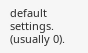default settings. (usually 0).